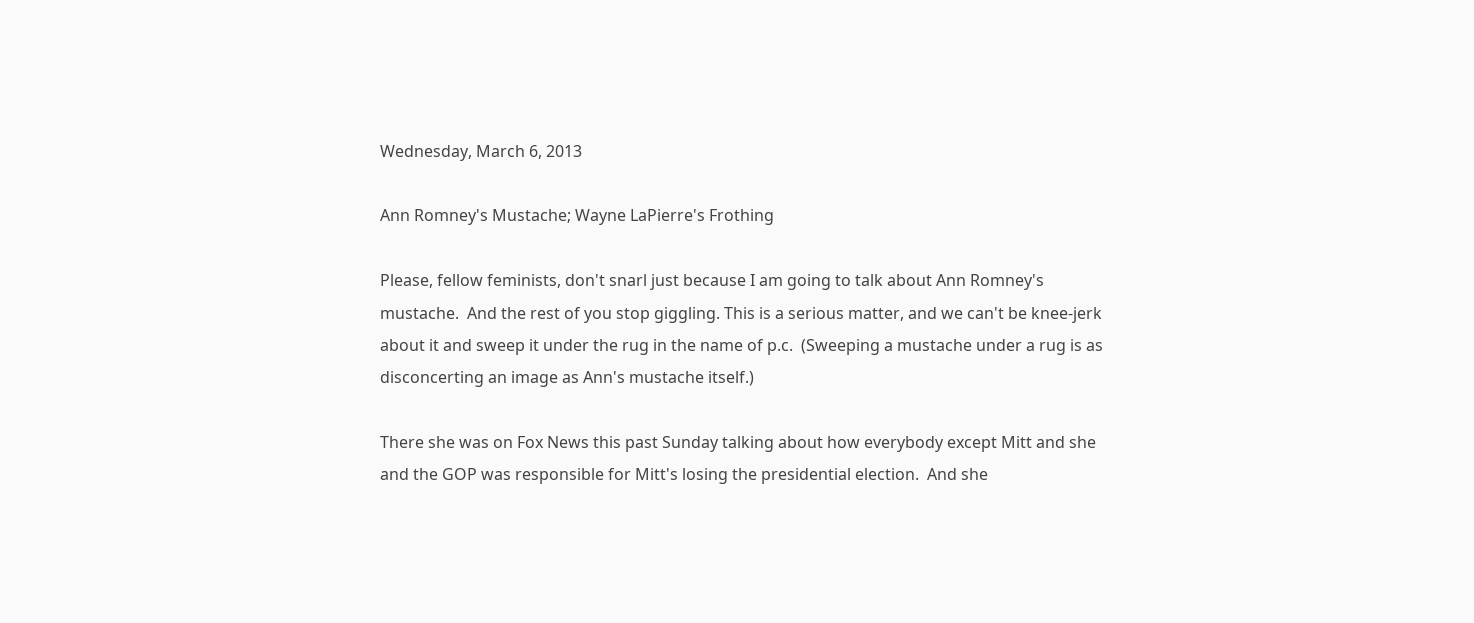Wednesday, March 6, 2013

Ann Romney's Mustache; Wayne LaPierre's Frothing

Please, fellow feminists, don't snarl just because I am going to talk about Ann Romney's mustache.  And the rest of you stop giggling. This is a serious matter, and we can't be knee-jerk about it and sweep it under the rug in the name of p.c.  (Sweeping a mustache under a rug is as disconcerting an image as Ann's mustache itself.)

There she was on Fox News this past Sunday talking about how everybody except Mitt and she and the GOP was responsible for Mitt's losing the presidential election.  And she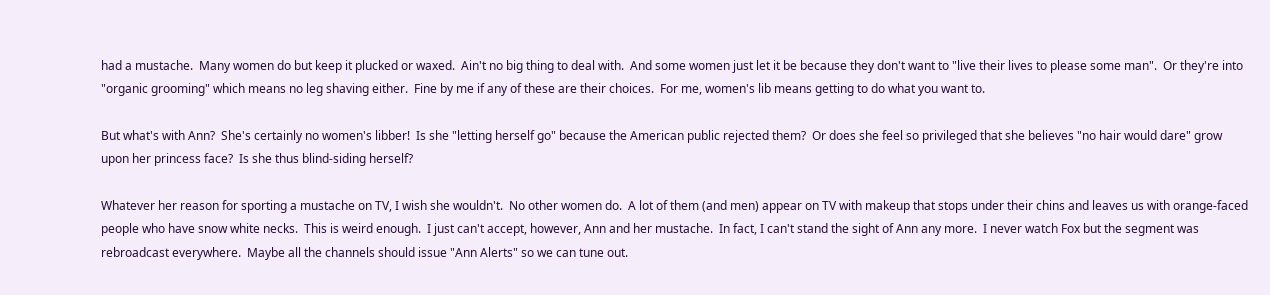had a mustache.  Many women do but keep it plucked or waxed.  Ain't no big thing to deal with.  And some women just let it be because they don't want to "live their lives to please some man".  Or they're into "organic grooming" which means no leg shaving either.  Fine by me if any of these are their choices.  For me, women's lib means getting to do what you want to.

But what's with Ann?  She's certainly no women's libber!  Is she "letting herself go" because the American public rejected them?  Or does she feel so privileged that she believes "no hair would dare" grow upon her princess face?  Is she thus blind-siding herself?

Whatever her reason for sporting a mustache on TV, I wish she wouldn't.  No other women do.  A lot of them (and men) appear on TV with makeup that stops under their chins and leaves us with orange-faced people who have snow white necks.  This is weird enough.  I just can't accept, however, Ann and her mustache.  In fact, I can't stand the sight of Ann any more.  I never watch Fox but the segment was rebroadcast everywhere.  Maybe all the channels should issue "Ann Alerts" so we can tune out.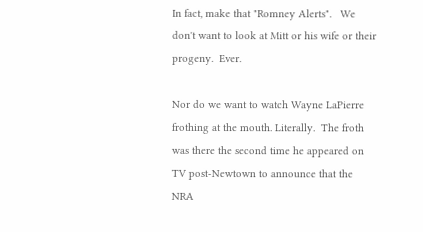In fact, make that "Romney Alerts".   We don't want to look at Mitt or his wife or their progeny.  Ever.

Nor do we want to watch Wayne LaPierre frothing at the mouth. Literally.  The froth was there the second time he appeared on TV post-Newtown to announce that the NRA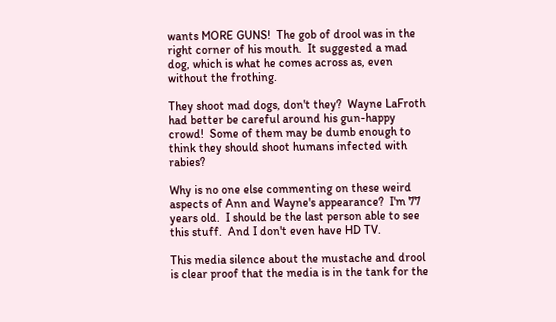wants MORE GUNS!  The gob of drool was in the right corner of his mouth.  It suggested a mad dog, which is what he comes across as, even without the frothing.

They shoot mad dogs, don't they?  Wayne LaFroth had better be careful around his gun-happy crowd!  Some of them may be dumb enough to think they should shoot humans infected with rabies?

Why is no one else commenting on these weird aspects of Ann and Wayne's appearance?  I'm 77 years old.  I should be the last person able to see this stuff.  And I don't even have HD TV.

This media silence about the mustache and drool is clear proof that the media is in the tank for the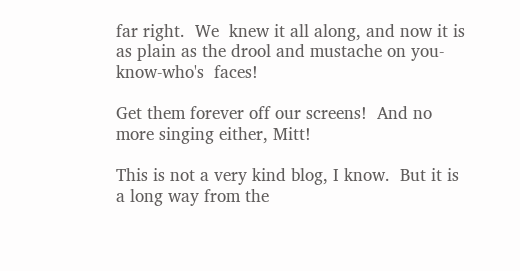far right.  We  knew it all along, and now it is as plain as the drool and mustache on you-know-who's  faces!

Get them forever off our screens!  And no more singing either, Mitt!

This is not a very kind blog, I know.  But it is a long way from the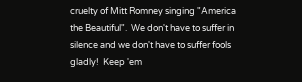cruelty of Mitt Romney singing "America the Beautiful".  We don't have to suffer in silence and we don't have to suffer fools gladly!  Keep 'em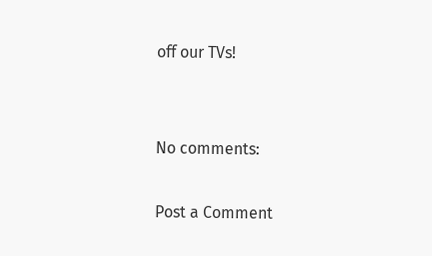off our TVs!


No comments:

Post a Comment